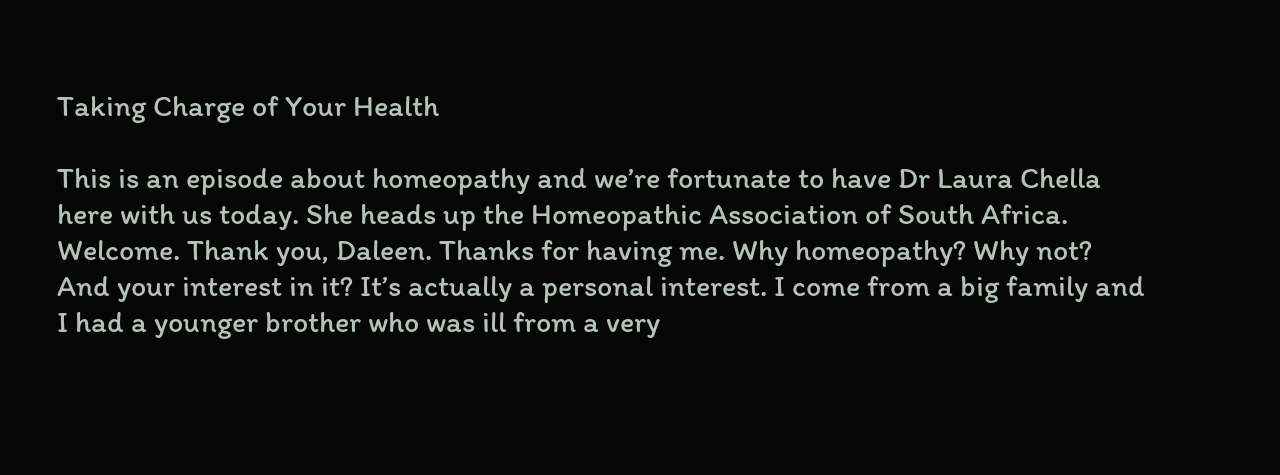Taking Charge of Your Health

This is an episode about homeopathy and we’re fortunate to have Dr Laura Chella here with us today. She heads up the Homeopathic Association of South Africa. Welcome. Thank you, Daleen. Thanks for having me. Why homeopathy? Why not? And your interest in it? It’s actually a personal interest. I come from a big family and I had a younger brother who was ill from a very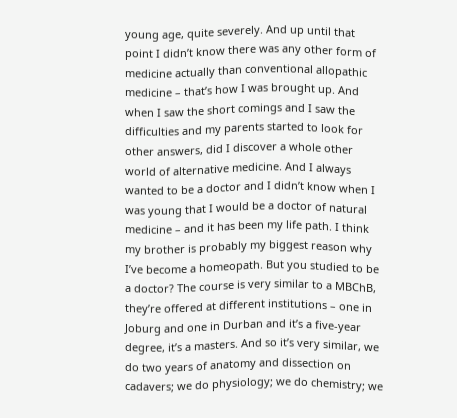young age, quite severely. And up until that point I didn’t know there was any other form of medicine actually than conventional allopathic medicine – that’s how I was brought up. And when I saw the short comings and I saw the difficulties and my parents started to look for other answers, did I discover a whole other world of alternative medicine. And I always wanted to be a doctor and I didn’t know when I was young that I would be a doctor of natural medicine – and it has been my life path. I think my brother is probably my biggest reason why I’ve become a homeopath. But you studied to be a doctor? The course is very similar to a MBChB, they’re offered at different institutions – one in Joburg and one in Durban and it’s a five-year degree, it’s a masters. And so it’s very similar, we do two years of anatomy and dissection on cadavers; we do physiology; we do chemistry; we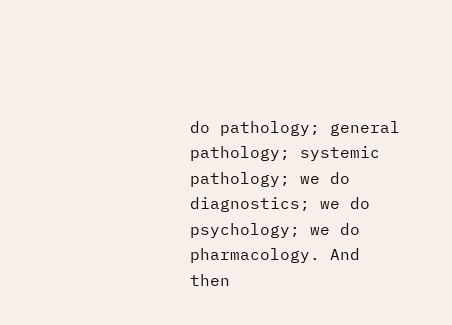do pathology; general pathology; systemic pathology; we do diagnostics; we do psychology; we do pharmacology. And then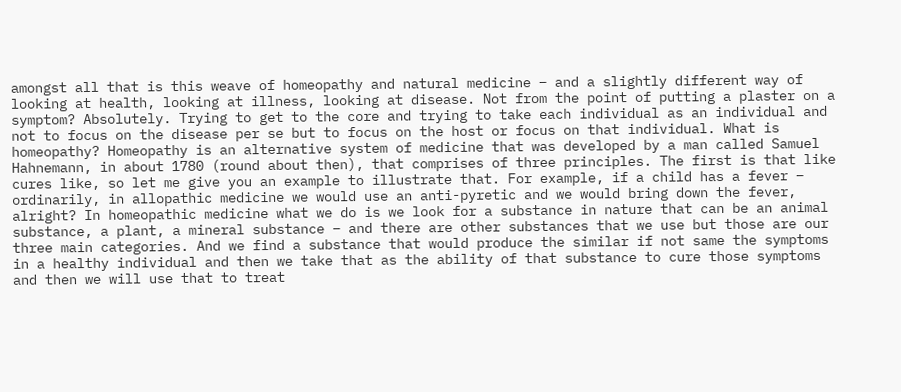amongst all that is this weave of homeopathy and natural medicine – and a slightly different way of looking at health, looking at illness, looking at disease. Not from the point of putting a plaster on a symptom? Absolutely. Trying to get to the core and trying to take each individual as an individual and not to focus on the disease per se but to focus on the host or focus on that individual. What is homeopathy? Homeopathy is an alternative system of medicine that was developed by a man called Samuel Hahnemann, in about 1780 (round about then), that comprises of three principles. The first is that like cures like, so let me give you an example to illustrate that. For example, if a child has a fever – ordinarily, in allopathic medicine we would use an anti-pyretic and we would bring down the fever, alright? In homeopathic medicine what we do is we look for a substance in nature that can be an animal substance, a plant, a mineral substance – and there are other substances that we use but those are our three main categories. And we find a substance that would produce the similar if not same the symptoms in a healthy individual and then we take that as the ability of that substance to cure those symptoms and then we will use that to treat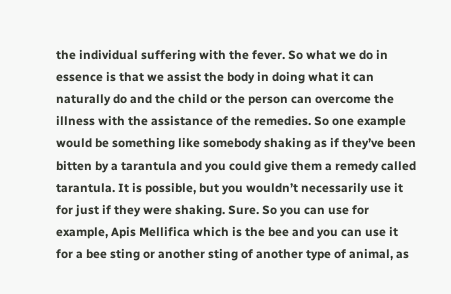the individual suffering with the fever. So what we do in essence is that we assist the body in doing what it can naturally do and the child or the person can overcome the illness with the assistance of the remedies. So one example would be something like somebody shaking as if they’ve been bitten by a tarantula and you could give them a remedy called tarantula. It is possible, but you wouldn’t necessarily use it for just if they were shaking. Sure. So you can use for example, Apis Mellifica which is the bee and you can use it for a bee sting or another sting of another type of animal, as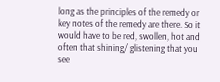long as the principles of the remedy or key notes of the remedy are there. So it would have to be red, swollen, hot and often that shining/ glistening that you see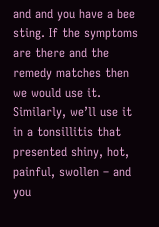and and you have a bee sting. If the symptoms are there and the remedy matches then we would use it. Similarly, we’ll use it in a tonsillitis that presented shiny, hot, painful, swollen – and you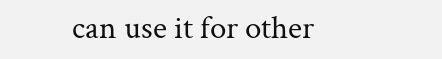can use it for other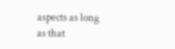aspects as long as that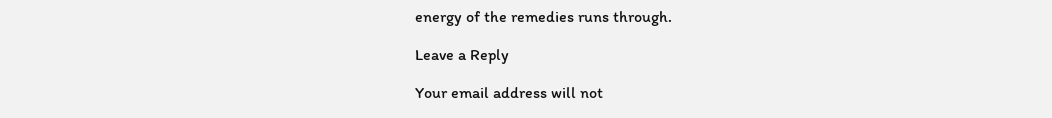energy of the remedies runs through.

Leave a Reply

Your email address will not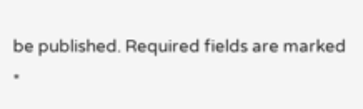be published. Required fields are marked *